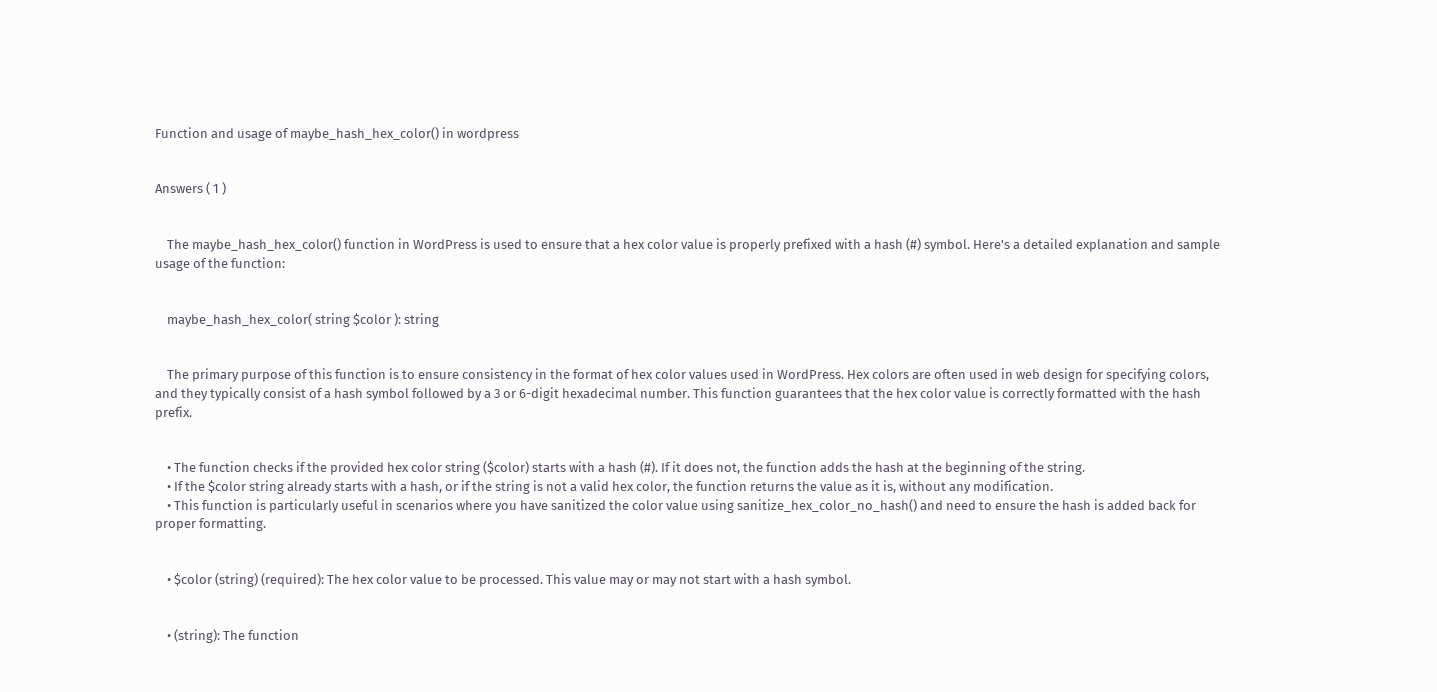Function and usage of maybe_hash_hex_color() in wordpress


Answers ( 1 )


    The maybe_hash_hex_color() function in WordPress is used to ensure that a hex color value is properly prefixed with a hash (#) symbol. Here's a detailed explanation and sample usage of the function:


    maybe_hash_hex_color( string $color ): string


    The primary purpose of this function is to ensure consistency in the format of hex color values used in WordPress. Hex colors are often used in web design for specifying colors, and they typically consist of a hash symbol followed by a 3 or 6-digit hexadecimal number. This function guarantees that the hex color value is correctly formatted with the hash prefix.


    • The function checks if the provided hex color string ($color) starts with a hash (#). If it does not, the function adds the hash at the beginning of the string.
    • If the $color string already starts with a hash, or if the string is not a valid hex color, the function returns the value as it is, without any modification.
    • This function is particularly useful in scenarios where you have sanitized the color value using sanitize_hex_color_no_hash() and need to ensure the hash is added back for proper formatting.


    • $color (string) (required): The hex color value to be processed. This value may or may not start with a hash symbol.


    • (string): The function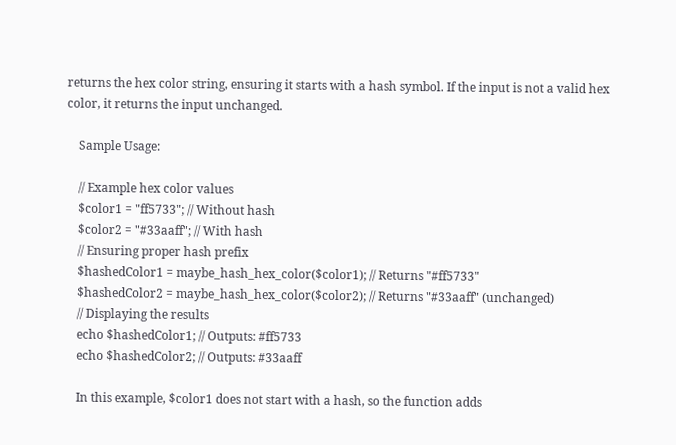returns the hex color string, ensuring it starts with a hash symbol. If the input is not a valid hex color, it returns the input unchanged.

    Sample Usage:

    // Example hex color values
    $color1 = "ff5733"; // Without hash
    $color2 = "#33aaff"; // With hash
    // Ensuring proper hash prefix
    $hashedColor1 = maybe_hash_hex_color($color1); // Returns "#ff5733"
    $hashedColor2 = maybe_hash_hex_color($color2); // Returns "#33aaff" (unchanged)
    // Displaying the results
    echo $hashedColor1; // Outputs: #ff5733
    echo $hashedColor2; // Outputs: #33aaff

    In this example, $color1 does not start with a hash, so the function adds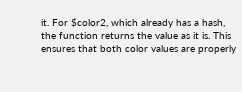it. For $color2, which already has a hash, the function returns the value as it is. This ensures that both color values are properly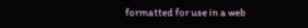formatted for use in a web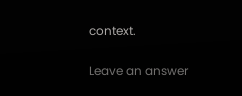context.

Leave an answer